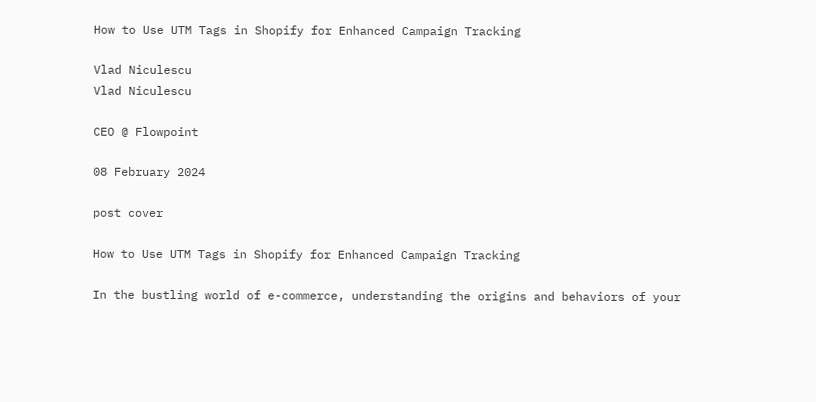How to Use UTM Tags in Shopify for Enhanced Campaign Tracking

Vlad Niculescu
Vlad Niculescu

CEO @ Flowpoint

08 February 2024

post cover

How to Use UTM Tags in Shopify for Enhanced Campaign Tracking

In the bustling world of e-commerce, understanding the origins and behaviors of your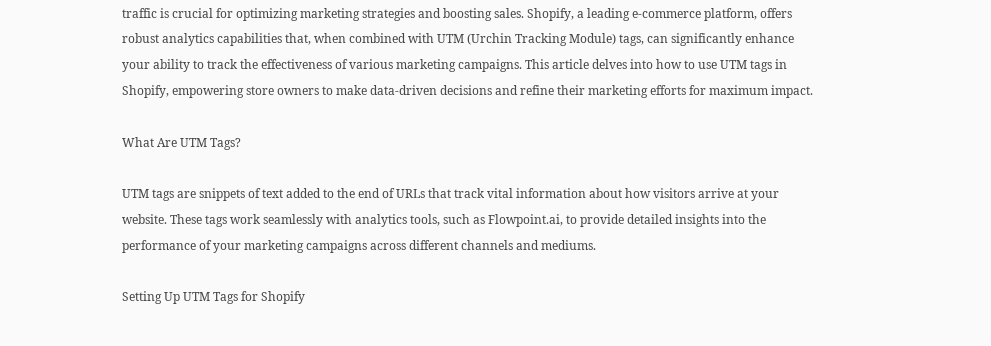traffic is crucial for optimizing marketing strategies and boosting sales. Shopify, a leading e-commerce platform, offers robust analytics capabilities that, when combined with UTM (Urchin Tracking Module) tags, can significantly enhance your ability to track the effectiveness of various marketing campaigns. This article delves into how to use UTM tags in Shopify, empowering store owners to make data-driven decisions and refine their marketing efforts for maximum impact.

What Are UTM Tags?

UTM tags are snippets of text added to the end of URLs that track vital information about how visitors arrive at your website. These tags work seamlessly with analytics tools, such as Flowpoint.ai, to provide detailed insights into the performance of your marketing campaigns across different channels and mediums.

Setting Up UTM Tags for Shopify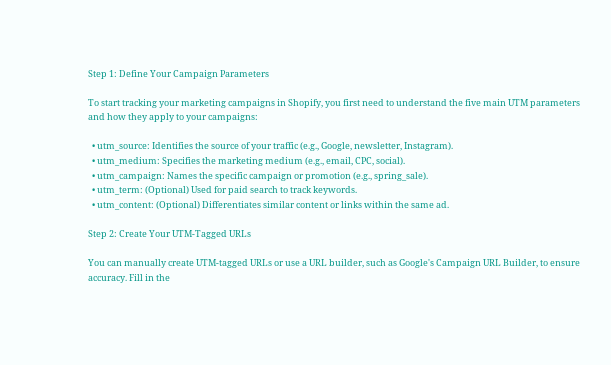Step 1: Define Your Campaign Parameters

To start tracking your marketing campaigns in Shopify, you first need to understand the five main UTM parameters and how they apply to your campaigns:

  • utm_source: Identifies the source of your traffic (e.g., Google, newsletter, Instagram).
  • utm_medium: Specifies the marketing medium (e.g., email, CPC, social).
  • utm_campaign: Names the specific campaign or promotion (e.g., spring_sale).
  • utm_term: (Optional) Used for paid search to track keywords.
  • utm_content: (Optional) Differentiates similar content or links within the same ad.

Step 2: Create Your UTM-Tagged URLs

You can manually create UTM-tagged URLs or use a URL builder, such as Google's Campaign URL Builder, to ensure accuracy. Fill in the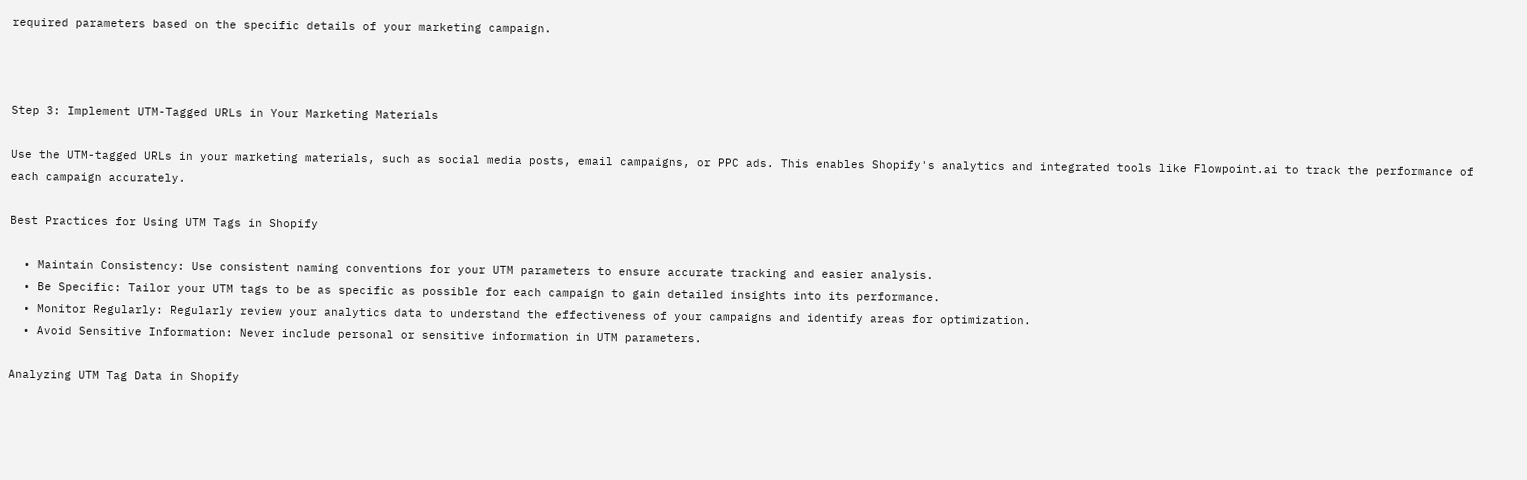required parameters based on the specific details of your marketing campaign.



Step 3: Implement UTM-Tagged URLs in Your Marketing Materials

Use the UTM-tagged URLs in your marketing materials, such as social media posts, email campaigns, or PPC ads. This enables Shopify's analytics and integrated tools like Flowpoint.ai to track the performance of each campaign accurately.

Best Practices for Using UTM Tags in Shopify

  • Maintain Consistency: Use consistent naming conventions for your UTM parameters to ensure accurate tracking and easier analysis.
  • Be Specific: Tailor your UTM tags to be as specific as possible for each campaign to gain detailed insights into its performance.
  • Monitor Regularly: Regularly review your analytics data to understand the effectiveness of your campaigns and identify areas for optimization.
  • Avoid Sensitive Information: Never include personal or sensitive information in UTM parameters.

Analyzing UTM Tag Data in Shopify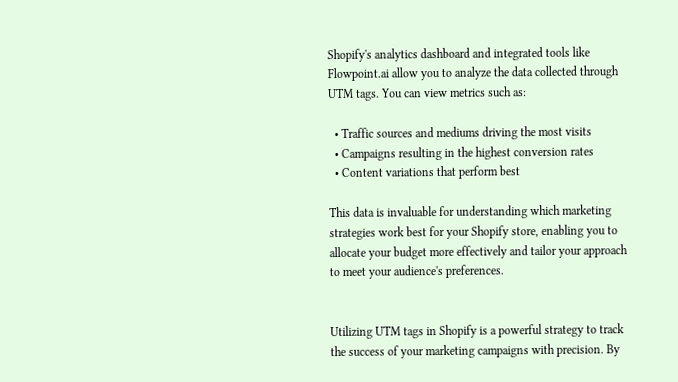Shopify's analytics dashboard and integrated tools like Flowpoint.ai allow you to analyze the data collected through UTM tags. You can view metrics such as:

  • Traffic sources and mediums driving the most visits
  • Campaigns resulting in the highest conversion rates
  • Content variations that perform best

This data is invaluable for understanding which marketing strategies work best for your Shopify store, enabling you to allocate your budget more effectively and tailor your approach to meet your audience's preferences.


Utilizing UTM tags in Shopify is a powerful strategy to track the success of your marketing campaigns with precision. By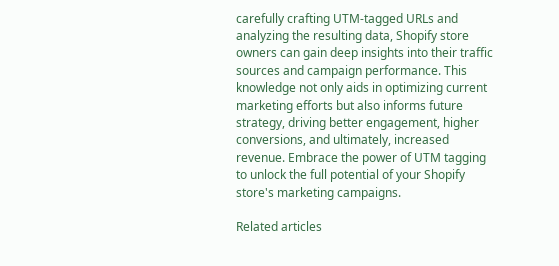carefully crafting UTM-tagged URLs and analyzing the resulting data, Shopify store owners can gain deep insights into their traffic sources and campaign performance. This knowledge not only aids in optimizing current marketing efforts but also informs future strategy, driving better engagement, higher conversions, and ultimately, increased revenue. Embrace the power of UTM tagging to unlock the full potential of your Shopify store's marketing campaigns.

Related articles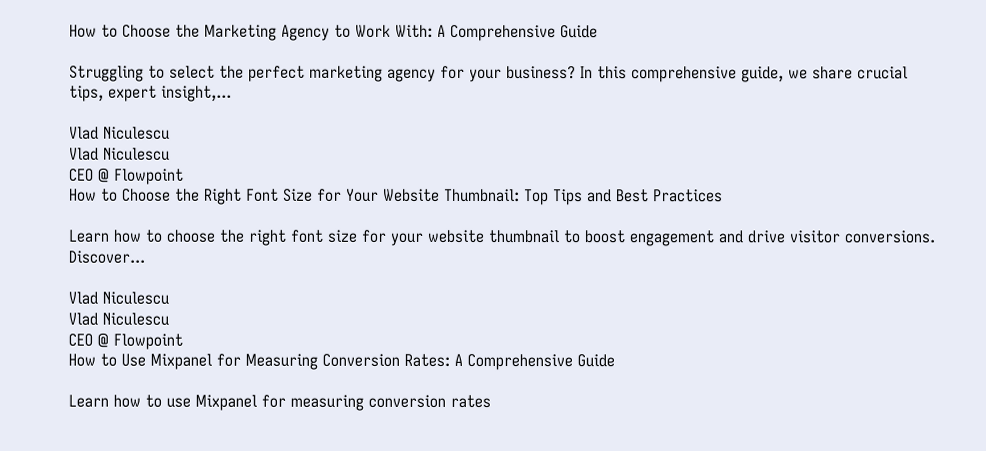How to Choose the Marketing Agency to Work With: A Comprehensive Guide

Struggling to select the perfect marketing agency for your business? In this comprehensive guide, we share crucial tips, expert insight,...

Vlad Niculescu
Vlad Niculescu
CEO @ Flowpoint
How to Choose the Right Font Size for Your Website Thumbnail: Top Tips and Best Practices

Learn how to choose the right font size for your website thumbnail to boost engagement and drive visitor conversions. Discover...

Vlad Niculescu
Vlad Niculescu
CEO @ Flowpoint
How to Use Mixpanel for Measuring Conversion Rates: A Comprehensive Guide

Learn how to use Mixpanel for measuring conversion rates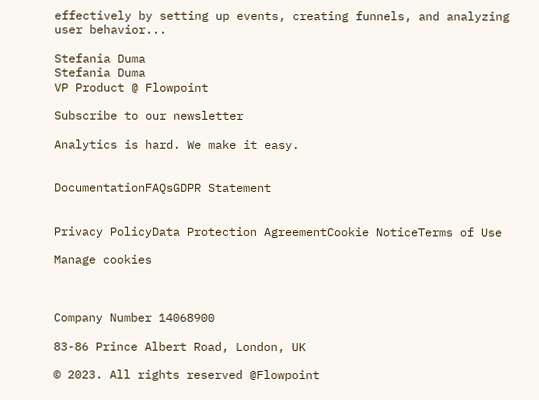effectively by setting up events, creating funnels, and analyzing user behavior...

Stefania Duma
Stefania Duma
VP Product @ Flowpoint

Subscribe to our newsletter

Analytics is hard. We make it easy.


DocumentationFAQsGDPR Statement


Privacy PolicyData Protection AgreementCookie NoticeTerms of Use

Manage cookies



Company Number 14068900

83-86 Prince Albert Road, London, UK

© 2023. All rights reserved @Flowpoint